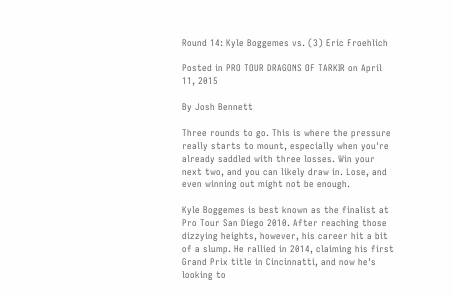Round 14: Kyle Boggemes vs. (3) Eric Froehlich

Posted in PRO TOUR DRAGONS OF TARKIR on April 11, 2015

By Josh Bennett

Three rounds to go. This is where the pressure really starts to mount, especially when you're already saddled with three losses. Win your next two, and you can likely draw in. Lose, and even winning out might not be enough.

Kyle Boggemes is best known as the finalist at Pro Tour San Diego 2010. After reaching those dizzying heights, however, his career hit a bit of a slump. He rallied in 2014, claiming his first Grand Prix title in Cincinnatti, and now he's looking to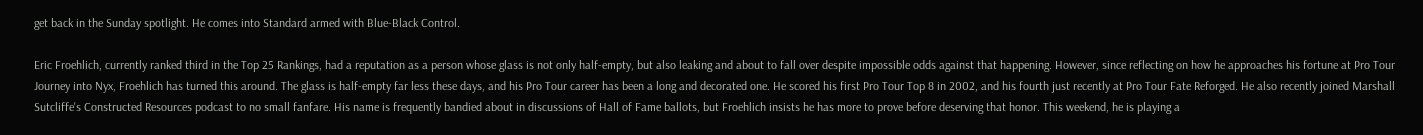get back in the Sunday spotlight. He comes into Standard armed with Blue-Black Control.

Eric Froehlich, currently ranked third in the Top 25 Rankings, had a reputation as a person whose glass is not only half-empty, but also leaking and about to fall over despite impossible odds against that happening. However, since reflecting on how he approaches his fortune at Pro Tour Journey into Nyx, Froehlich has turned this around. The glass is half-empty far less these days, and his Pro Tour career has been a long and decorated one. He scored his first Pro Tour Top 8 in 2002, and his fourth just recently at Pro Tour Fate Reforged. He also recently joined Marshall Sutcliffe's Constructed Resources podcast to no small fanfare. His name is frequently bandied about in discussions of Hall of Fame ballots, but Froehlich insists he has more to prove before deserving that honor. This weekend, he is playing a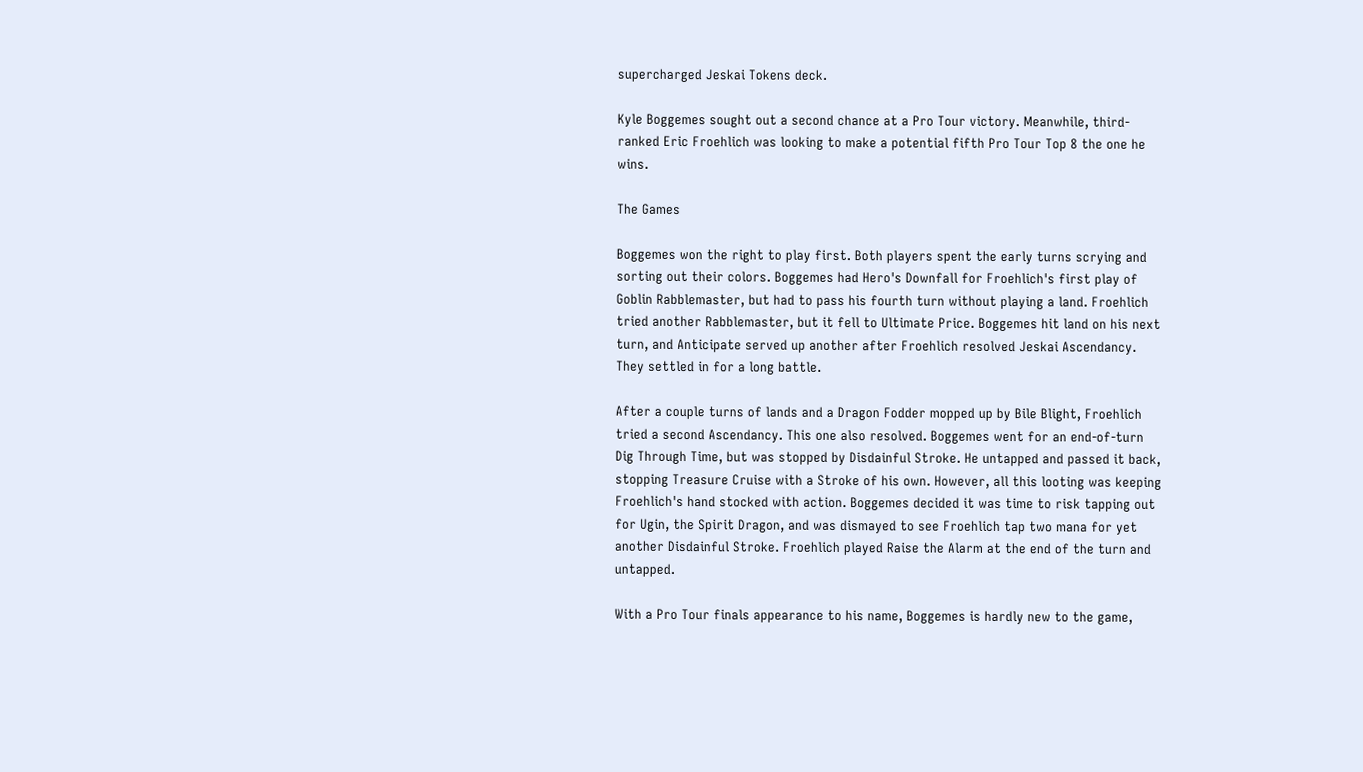supercharged Jeskai Tokens deck.

Kyle Boggemes sought out a second chance at a Pro Tour victory. Meanwhile, third-ranked Eric Froehlich was looking to make a potential fifth Pro Tour Top 8 the one he wins.

The Games

Boggemes won the right to play first. Both players spent the early turns scrying and sorting out their colors. Boggemes had Hero's Downfall for Froehlich's first play of Goblin Rabblemaster, but had to pass his fourth turn without playing a land. Froehlich tried another Rabblemaster, but it fell to Ultimate Price. Boggemes hit land on his next turn, and Anticipate served up another after Froehlich resolved Jeskai Ascendancy. They settled in for a long battle.

After a couple turns of lands and a Dragon Fodder mopped up by Bile Blight, Froehlich tried a second Ascendancy. This one also resolved. Boggemes went for an end-of-turn Dig Through Time, but was stopped by Disdainful Stroke. He untapped and passed it back, stopping Treasure Cruise with a Stroke of his own. However, all this looting was keeping Froehlich's hand stocked with action. Boggemes decided it was time to risk tapping out for Ugin, the Spirit Dragon, and was dismayed to see Froehlich tap two mana for yet another Disdainful Stroke. Froehlich played Raise the Alarm at the end of the turn and untapped.

With a Pro Tour finals appearance to his name, Boggemes is hardly new to the game,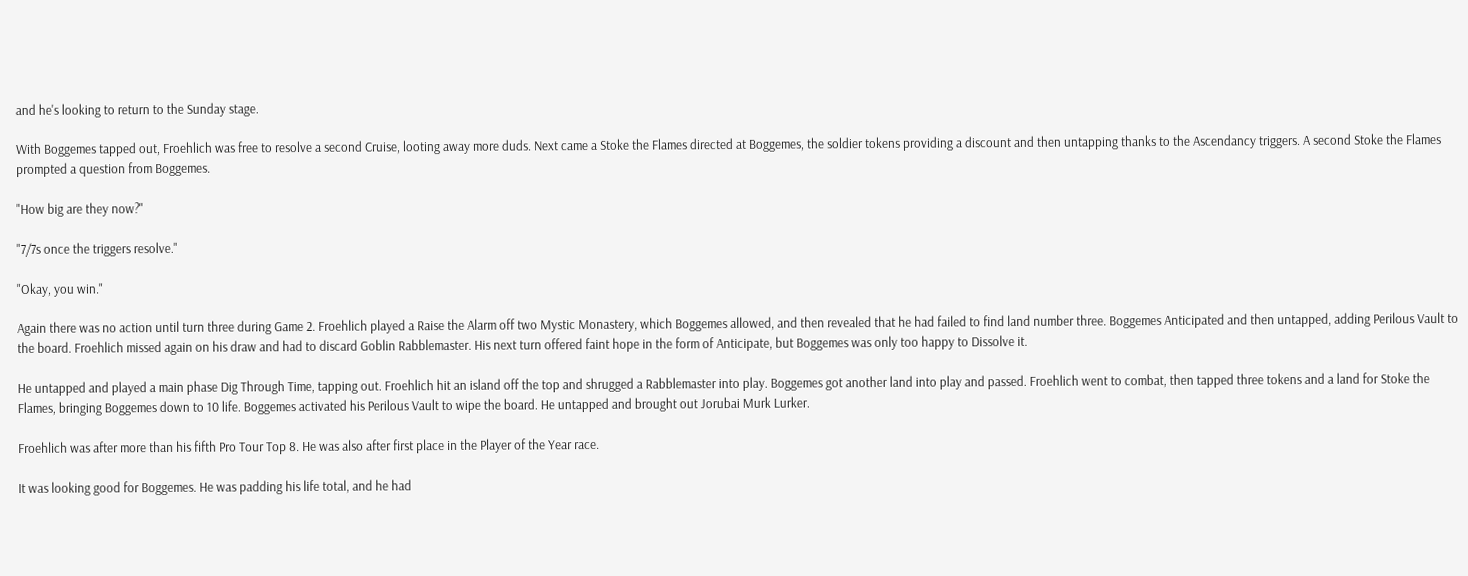and he's looking to return to the Sunday stage.

With Boggemes tapped out, Froehlich was free to resolve a second Cruise, looting away more duds. Next came a Stoke the Flames directed at Boggemes, the soldier tokens providing a discount and then untapping thanks to the Ascendancy triggers. A second Stoke the Flames prompted a question from Boggemes.

"How big are they now?"

"7/7s once the triggers resolve."

"Okay, you win."

Again there was no action until turn three during Game 2. Froehlich played a Raise the Alarm off two Mystic Monastery, which Boggemes allowed, and then revealed that he had failed to find land number three. Boggemes Anticipated and then untapped, adding Perilous Vault to the board. Froehlich missed again on his draw and had to discard Goblin Rabblemaster. His next turn offered faint hope in the form of Anticipate, but Boggemes was only too happy to Dissolve it.

He untapped and played a main phase Dig Through Time, tapping out. Froehlich hit an island off the top and shrugged a Rabblemaster into play. Boggemes got another land into play and passed. Froehlich went to combat, then tapped three tokens and a land for Stoke the Flames, bringing Boggemes down to 10 life. Boggemes activated his Perilous Vault to wipe the board. He untapped and brought out Jorubai Murk Lurker.

Froehlich was after more than his fifth Pro Tour Top 8. He was also after first place in the Player of the Year race.

It was looking good for Boggemes. He was padding his life total, and he had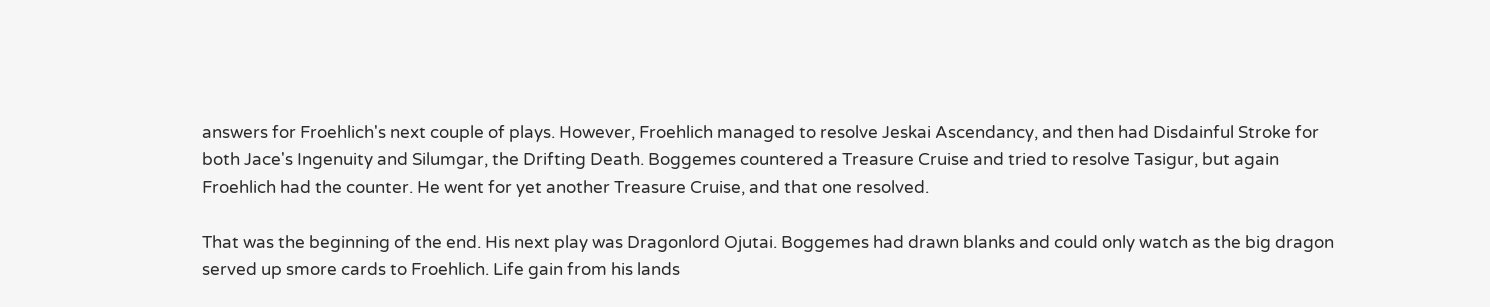answers for Froehlich's next couple of plays. However, Froehlich managed to resolve Jeskai Ascendancy, and then had Disdainful Stroke for both Jace's Ingenuity and Silumgar, the Drifting Death. Boggemes countered a Treasure Cruise and tried to resolve Tasigur, but again Froehlich had the counter. He went for yet another Treasure Cruise, and that one resolved.

That was the beginning of the end. His next play was Dragonlord Ojutai. Boggemes had drawn blanks and could only watch as the big dragon served up smore cards to Froehlich. Life gain from his lands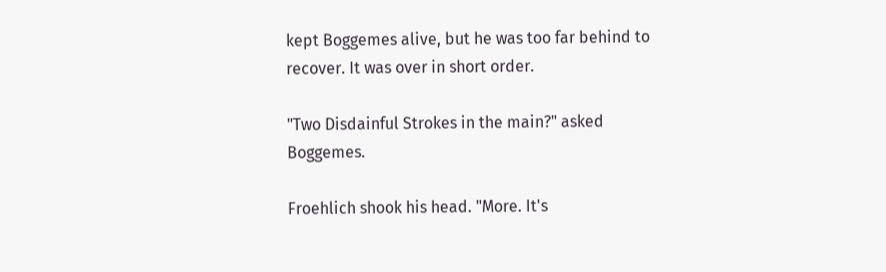kept Boggemes alive, but he was too far behind to recover. It was over in short order.

"Two Disdainful Strokes in the main?" asked Boggemes.

Froehlich shook his head. "More. It's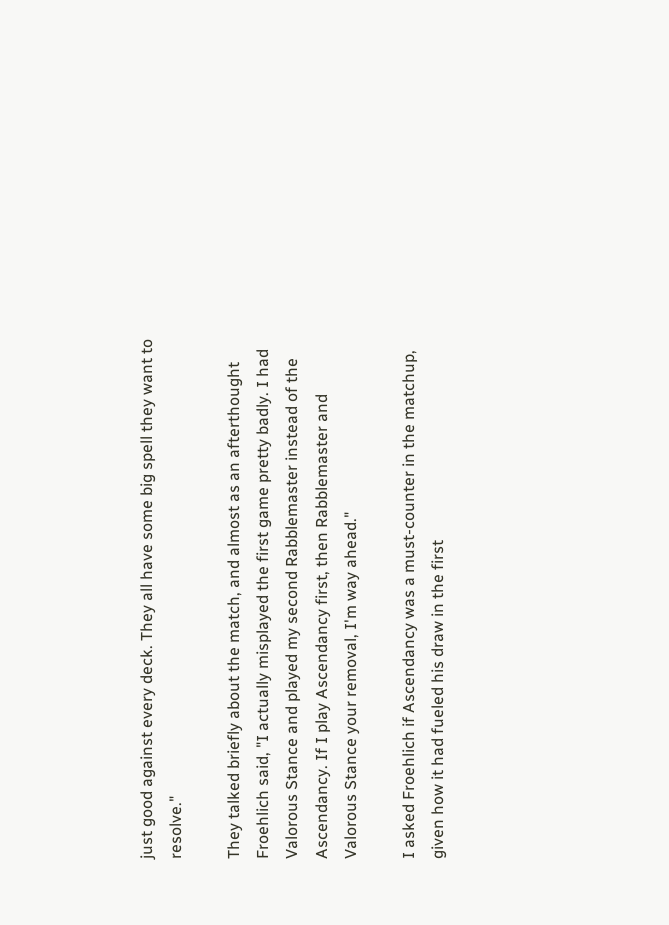just good against every deck. They all have some big spell they want to resolve."

They talked briefly about the match, and almost as an afterthought Froehlich said, "I actually misplayed the first game pretty badly. I had Valorous Stance and played my second Rabblemaster instead of the Ascendancy. If I play Ascendancy first, then Rabblemaster and Valorous Stance your removal, I'm way ahead."

I asked Froehlich if Ascendancy was a must-counter in the matchup, given how it had fueled his draw in the first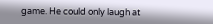game. He could only laugh at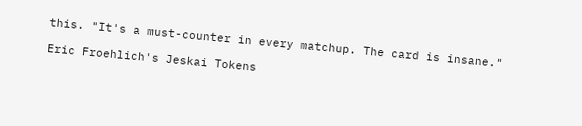this. "It's a must-counter in every matchup. The card is insane."

Eric Froehlich's Jeskai Tokens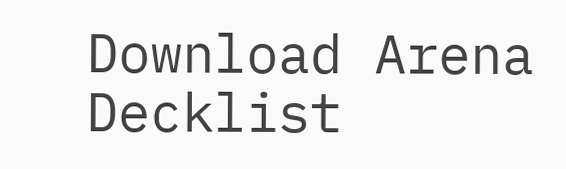Download Arena Decklist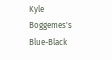Kyle Boggemes's Blue-Black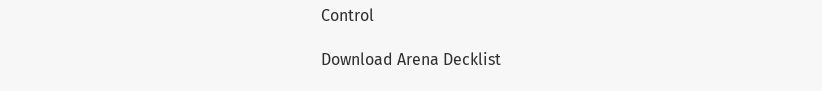Control

Download Arena Decklist